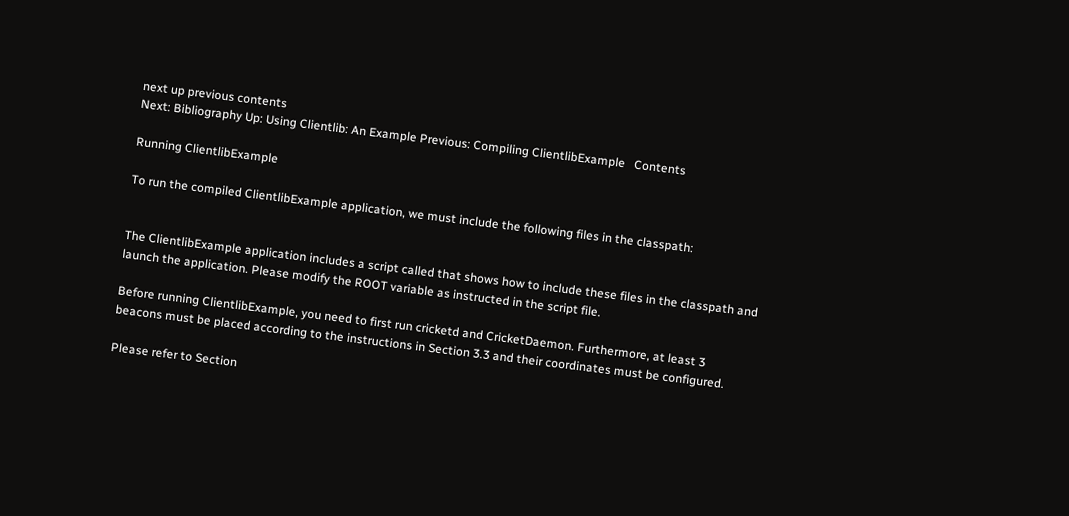next up previous contents
Next: Bibliography Up: Using Clientlib: An Example Previous: Compiling ClientlibExample   Contents

Running ClientlibExample

To run the compiled ClientlibExample application, we must include the following files in the classpath:


The ClientlibExample application includes a script called that shows how to include these files in the classpath and launch the application. Please modify the ROOT variable as instructed in the script file.

Before running ClientlibExample, you need to first run cricketd and CricketDaemon. Furthermore, at least 3 beacons must be placed according to the instructions in Section 3.3 and their coordinates must be configured.

Please refer to Section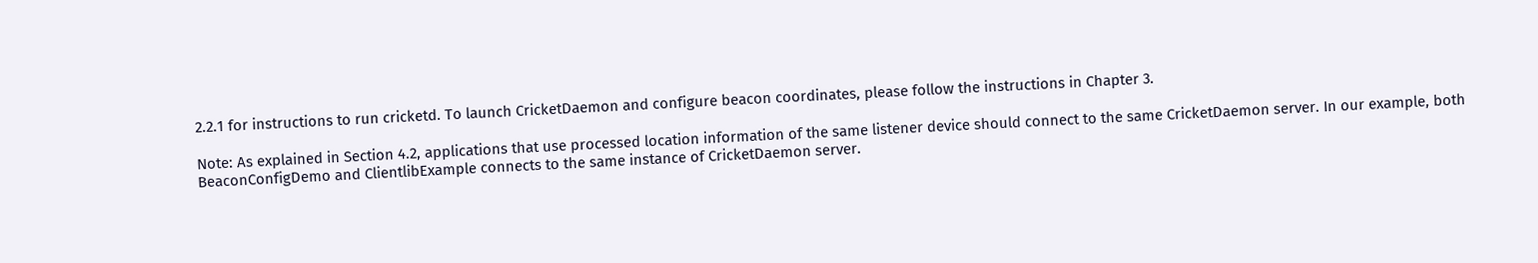2.2.1 for instructions to run cricketd. To launch CricketDaemon and configure beacon coordinates, please follow the instructions in Chapter 3.

Note: As explained in Section 4.2, applications that use processed location information of the same listener device should connect to the same CricketDaemon server. In our example, both BeaconConfigDemo and ClientlibExample connects to the same instance of CricketDaemon server.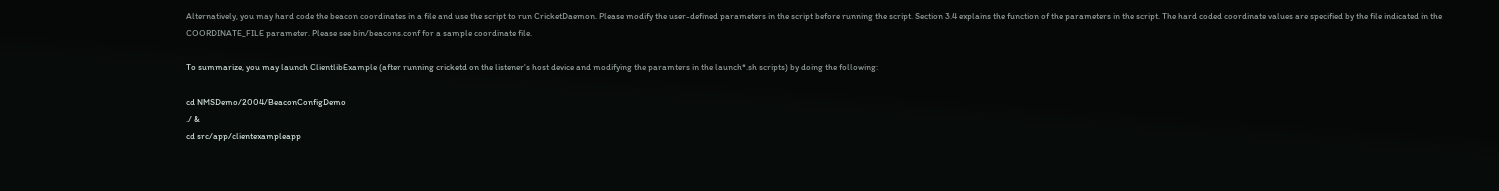Alternatively, you may hard code the beacon coordinates in a file and use the script to run CricketDaemon. Please modify the user-defined parameters in the script before running the script. Section 3.4 explains the function of the parameters in the script. The hard coded coordinate values are specified by the file indicated in the COORDINATE_FILE parameter. Please see bin/beacons.conf for a sample coordinate file.

To summarize, you may launch ClientlibExample (after running cricketd on the listener's host device and modifying the paramters in the launch*.sh scripts) by doing the following:

cd NMSDemo/2004/BeaconConfigDemo
./ &
cd src/app/clientexampleapp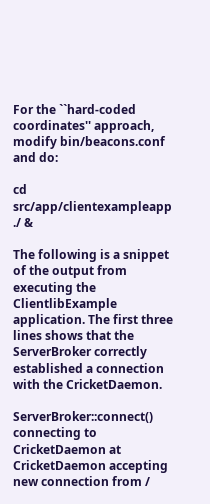For the ``hard-coded coordinates'' approach, modify bin/beacons.conf and do:

cd src/app/clientexampleapp
./ &

The following is a snippet of the output from executing the ClientlibExample application. The first three lines shows that the ServerBroker correctly established a connection with the CricketDaemon.

ServerBroker::connect() connecting to CricketDaemon at
CricketDaemon accepting new connection from /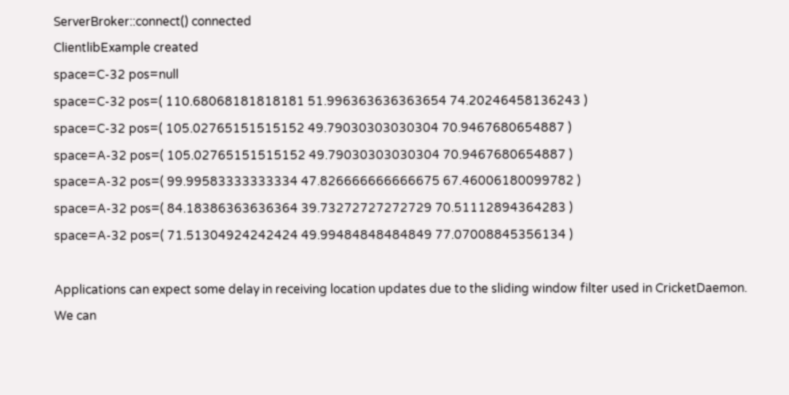ServerBroker::connect() connected
ClientlibExample created
space=C-32 pos=null
space=C-32 pos=( 110.68068181818181 51.996363636363654 74.20246458136243 )
space=C-32 pos=( 105.02765151515152 49.79030303030304 70.9467680654887 )
space=A-32 pos=( 105.02765151515152 49.79030303030304 70.9467680654887 )
space=A-32 pos=( 99.99583333333334 47.826666666666675 67.46006180099782 )
space=A-32 pos=( 84.18386363636364 39.73272727272729 70.51112894364283 )
space=A-32 pos=( 71.51304924242424 49.99484848484849 77.07008845356134 )

Applications can expect some delay in receiving location updates due to the sliding window filter used in CricketDaemon. We can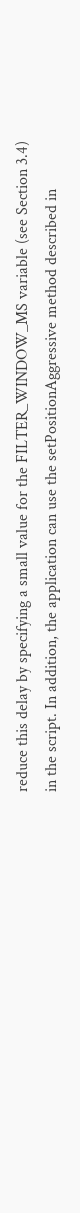reduce this delay by specifying a small value for the FILTER_WINDOW_MS variable (see Section 3.4) in the script. In addition, the application can use the setPositionAggressive method described in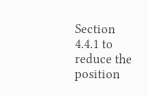Section 4.4.1 to reduce the position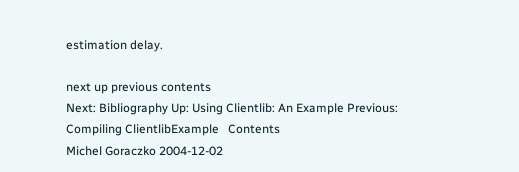estimation delay.

next up previous contents
Next: Bibliography Up: Using Clientlib: An Example Previous: Compiling ClientlibExample   Contents
Michel Goraczko 2004-12-02